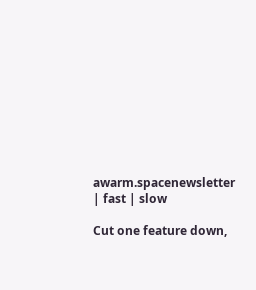awarm.spacenewsletter | fast | slow

Cut one feature down,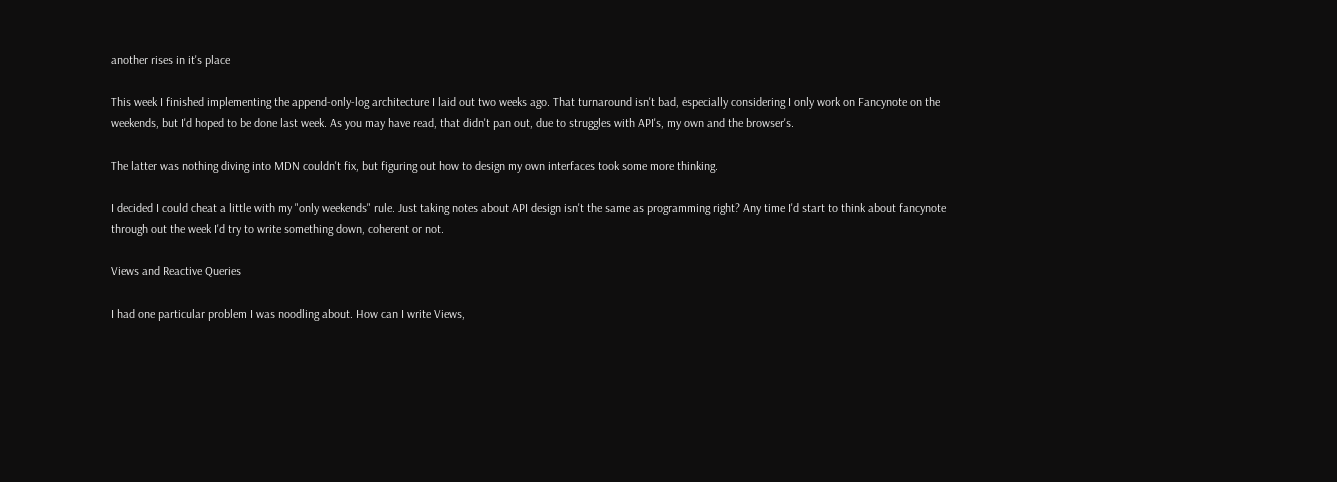another rises in it's place

This week I finished implementing the append-only-log architecture I laid out two weeks ago. That turnaround isn't bad, especially considering I only work on Fancynote on the weekends, but I'd hoped to be done last week. As you may have read, that didn't pan out, due to struggles with API's, my own and the browser's.

The latter was nothing diving into MDN couldn't fix, but figuring out how to design my own interfaces took some more thinking.

I decided I could cheat a little with my "only weekends" rule. Just taking notes about API design isn't the same as programming right? Any time I'd start to think about fancynote through out the week I'd try to write something down, coherent or not.

Views and Reactive Queries

I had one particular problem I was noodling about. How can I write Views,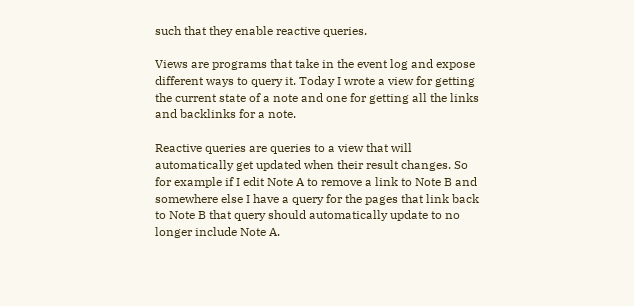such that they enable reactive queries.

Views are programs that take in the event log and expose different ways to query it. Today I wrote a view for getting the current state of a note and one for getting all the links and backlinks for a note.

Reactive queries are queries to a view that will automatically get updated when their result changes. So for example if I edit Note A to remove a link to Note B and somewhere else I have a query for the pages that link back to Note B that query should automatically update to no longer include Note A.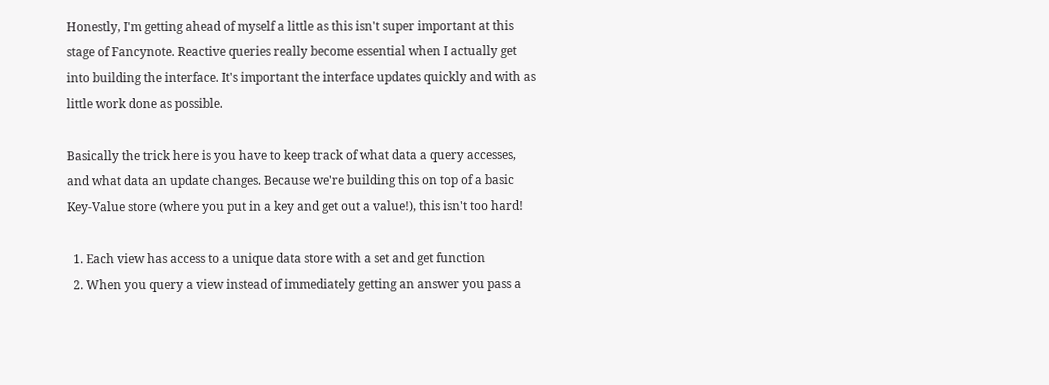Honestly, I'm getting ahead of myself a little as this isn't super important at this stage of Fancynote. Reactive queries really become essential when I actually get into building the interface. It's important the interface updates quickly and with as little work done as possible.

Basically the trick here is you have to keep track of what data a query accesses, and what data an update changes. Because we're building this on top of a basic Key-Value store (where you put in a key and get out a value!), this isn't too hard!

  1. Each view has access to a unique data store with a set and get function
  2. When you query a view instead of immediately getting an answer you pass a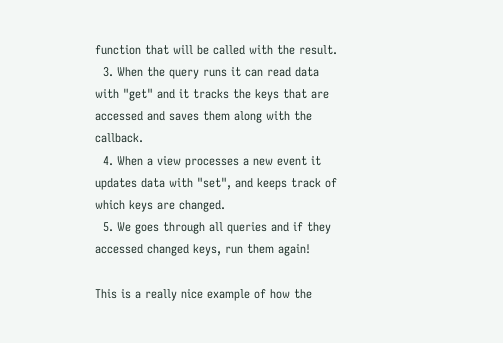function that will be called with the result.
  3. When the query runs it can read data with "get" and it tracks the keys that are accessed and saves them along with the callback.
  4. When a view processes a new event it updates data with "set", and keeps track of which keys are changed.
  5. We goes through all queries and if they accessed changed keys, run them again!

This is a really nice example of how the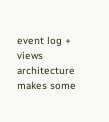event log + views architecture makes some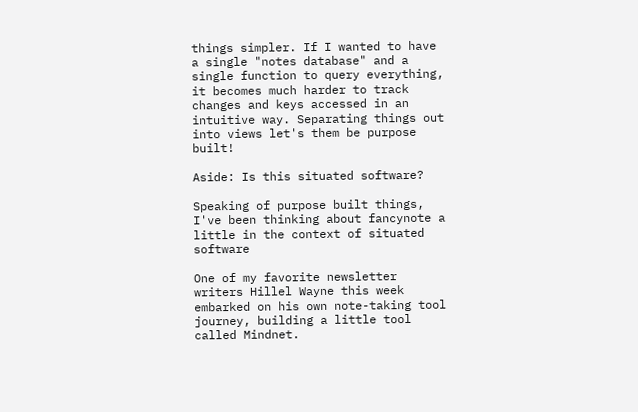things simpler. If I wanted to have a single "notes database" and a single function to query everything, it becomes much harder to track changes and keys accessed in an intuitive way. Separating things out into views let's them be purpose built!

Aside: Is this situated software?

Speaking of purpose built things, I've been thinking about fancynote a little in the context of situated software

One of my favorite newsletter writers Hillel Wayne this week embarked on his own note-taking tool journey, building a little tool called Mindnet.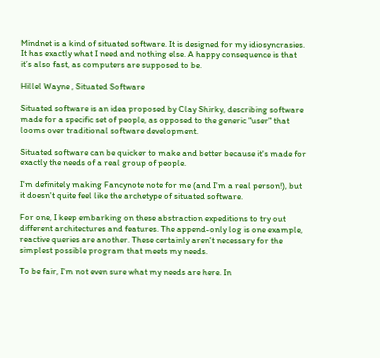Mindnet is a kind of situated software. It is designed for my idiosyncrasies. It has exactly what I need and nothing else. A happy consequence is that it’s also fast, as computers are supposed to be.

Hillel Wayne , Situated Software

Situated software is an idea proposed by Clay Shirky, describing software made for a specific set of people, as opposed to the generic "user" that looms over traditional software development.

Situated software can be quicker to make and better because it's made for exactly the needs of a real group of people.

I'm definitely making Fancynote note for me (and I'm a real person!), but it doesn't quite feel like the archetype of situated software.

For one, I keep embarking on these abstraction expeditions to try out different architectures and features. The append-only log is one example, reactive queries are another. These certainly aren't necessary for the simplest possible program that meets my needs.

To be fair, I'm not even sure what my needs are here. In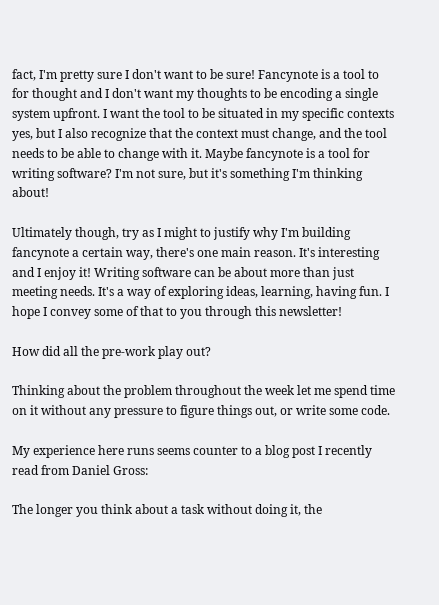fact, I'm pretty sure I don't want to be sure! Fancynote is a tool to for thought and I don't want my thoughts to be encoding a single system upfront. I want the tool to be situated in my specific contexts yes, but I also recognize that the context must change, and the tool needs to be able to change with it. Maybe fancynote is a tool for writing software? I'm not sure, but it's something I'm thinking about!

Ultimately though, try as I might to justify why I'm building fancynote a certain way, there's one main reason. It's interesting and I enjoy it! Writing software can be about more than just meeting needs. It's a way of exploring ideas, learning, having fun. I hope I convey some of that to you through this newsletter!

How did all the pre-work play out?

Thinking about the problem throughout the week let me spend time on it without any pressure to figure things out, or write some code.

My experience here runs seems counter to a blog post I recently read from Daniel Gross:

The longer you think about a task without doing it, the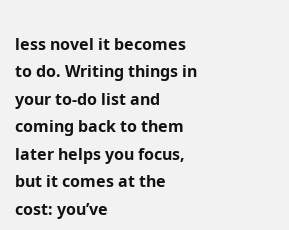less novel it becomes to do. Writing things in your to-do list and coming back to them later helps you focus, but it comes at the cost: you’ve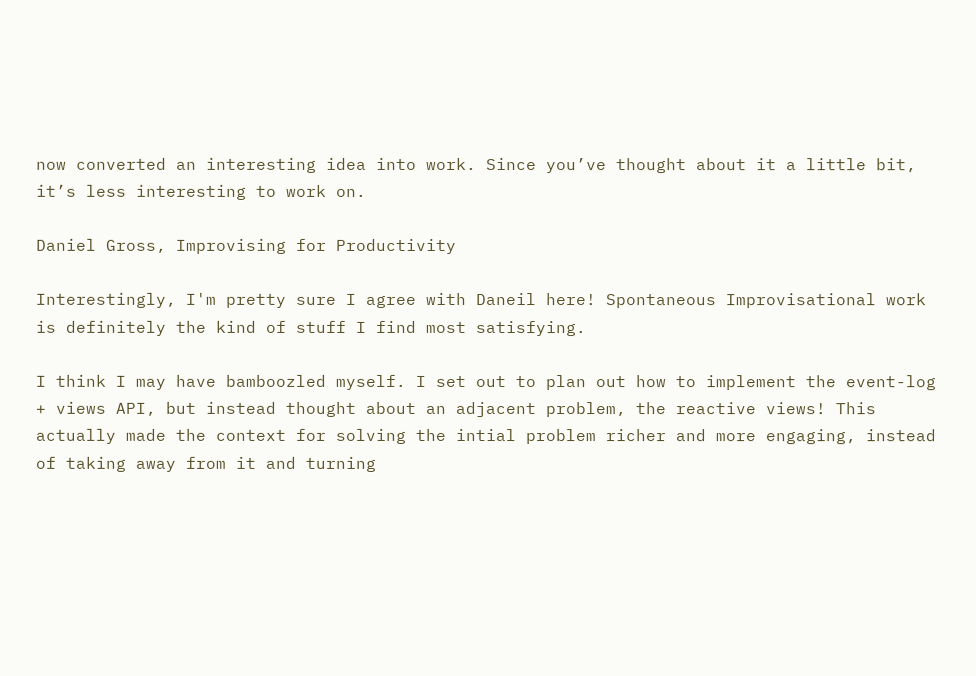now converted an interesting idea into work. Since you’ve thought about it a little bit, it’s less interesting to work on.

Daniel Gross, Improvising for Productivity

Interestingly, I'm pretty sure I agree with Daneil here! Spontaneous Improvisational work is definitely the kind of stuff I find most satisfying.

I think I may have bamboozled myself. I set out to plan out how to implement the event-log + views API, but instead thought about an adjacent problem, the reactive views! This actually made the context for solving the intial problem richer and more engaging, instead of taking away from it and turning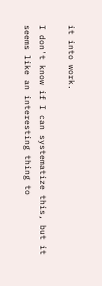it into work.

I don't know if I can systematize this, but it seems like an interesting thing to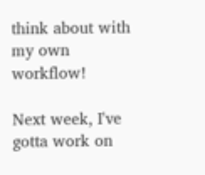think about with my own workflow!

Next week, I've gotta work on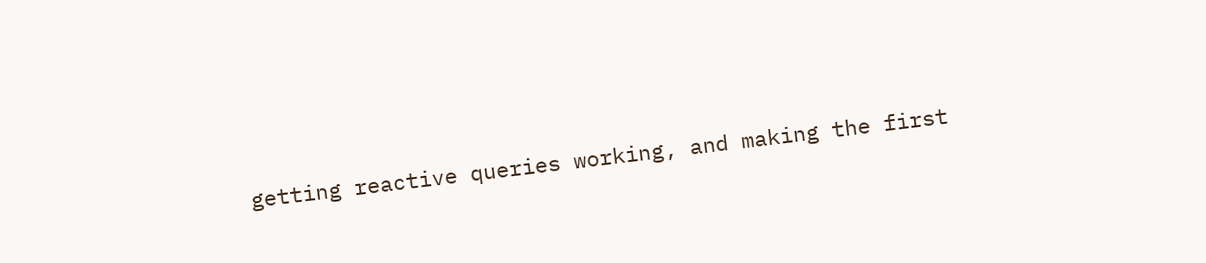getting reactive queries working, and making the first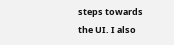steps towards the UI. I also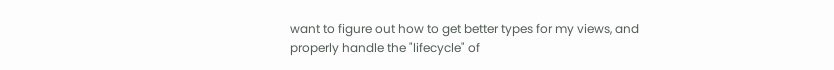want to figure out how to get better types for my views, and properly handle the "lifecycle" of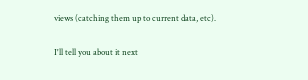views (catching them up to current data, etc).

I'll tell you about it next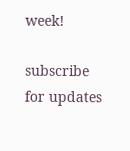week!

subscribe for updates